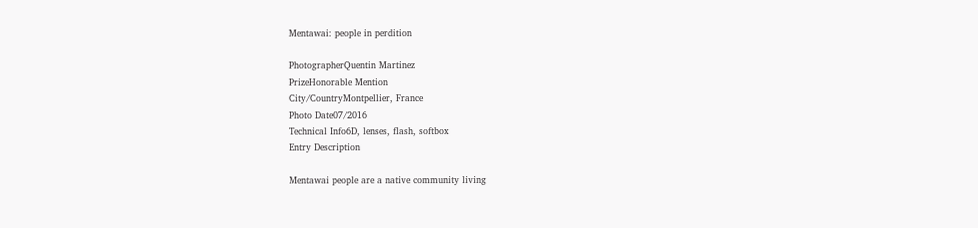Mentawai: people in perdition

PhotographerQuentin Martinez
PrizeHonorable Mention
City/CountryMontpellier, France
Photo Date07/2016
Technical Info6D, lenses, flash, softbox
Entry Description

Mentawai people are a native community living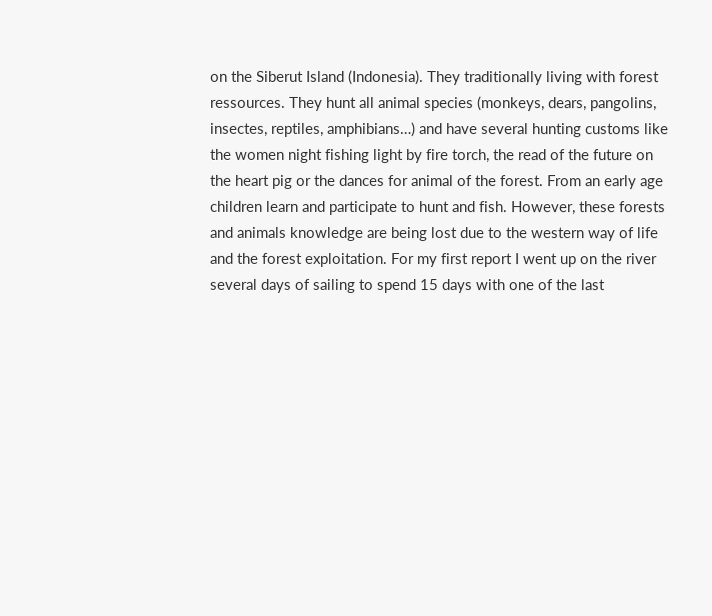on the Siberut Island (Indonesia). They traditionally living with forest ressources. They hunt all animal species (monkeys, dears, pangolins, insectes, reptiles, amphibians…) and have several hunting customs like the women night fishing light by fire torch, the read of the future on the heart pig or the dances for animal of the forest. From an early age children learn and participate to hunt and fish. However, these forests and animals knowledge are being lost due to the western way of life and the forest exploitation. For my first report I went up on the river several days of sailing to spend 15 days with one of the last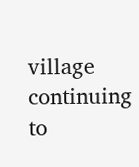village continuing to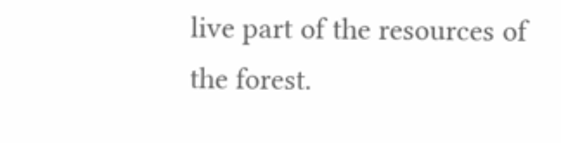live part of the resources of the forest.